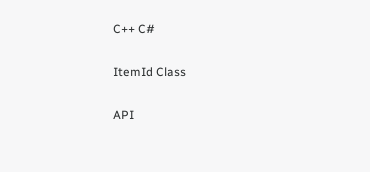C++ C#

ItemId Class

API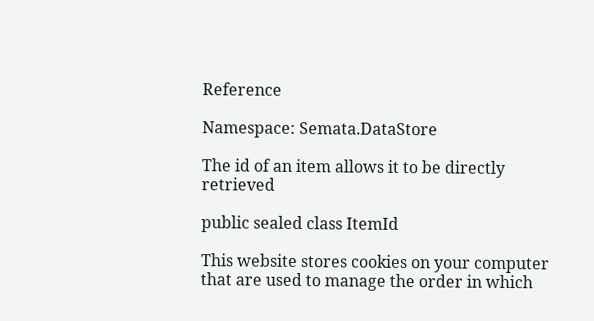Reference

Namespace: Semata.DataStore

The id of an item allows it to be directly retrieved

public sealed class ItemId

This website stores cookies on your computer that are used to manage the order in which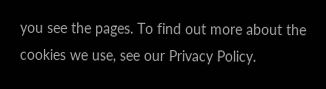you see the pages. To find out more about the cookies we use, see our Privacy Policy.